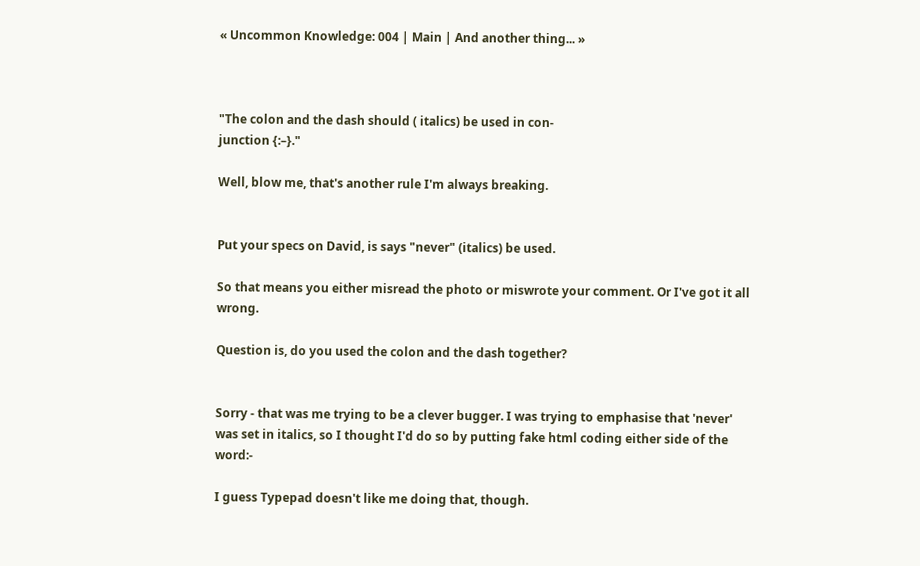« Uncommon Knowledge: 004 | Main | And another thing... »



"The colon and the dash should ( italics) be used in con-
junction {:–}."

Well, blow me, that's another rule I'm always breaking.


Put your specs on David, is says "never" (italics) be used.

So that means you either misread the photo or miswrote your comment. Or I've got it all wrong.

Question is, do you used the colon and the dash together?


Sorry - that was me trying to be a clever bugger. I was trying to emphasise that 'never' was set in italics, so I thought I'd do so by putting fake html coding either side of the word:-

I guess Typepad doesn't like me doing that, though.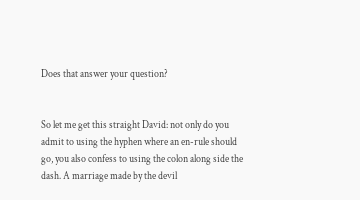Does that answer your question?


So let me get this straight David: not only do you admit to using the hyphen where an en-rule should go, you also confess to using the colon along side the dash. A marriage made by the devil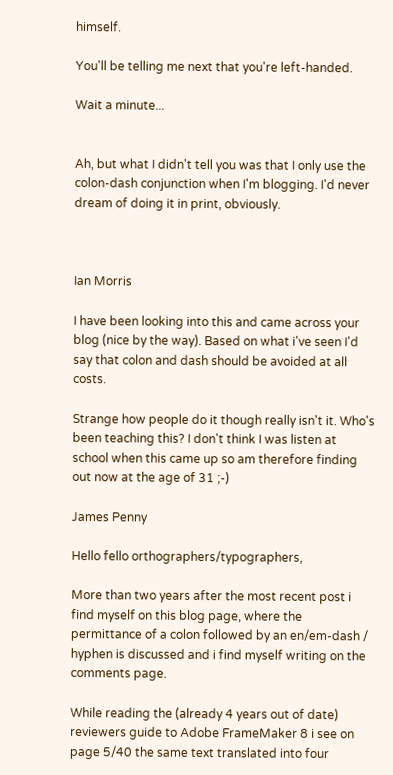himself.

You'll be telling me next that you're left-handed.

Wait a minute...


Ah, but what I didn't tell you was that I only use the colon-dash conjunction when I'm blogging. I'd never dream of doing it in print, obviously.



Ian Morris

I have been looking into this and came across your blog (nice by the way). Based on what i've seen I'd say that colon and dash should be avoided at all costs.

Strange how people do it though really isn't it. Who's been teaching this? I don't think I was listen at school when this came up so am therefore finding out now at the age of 31 ;-)

James Penny

Hello fello orthographers/typographers,

More than two years after the most recent post i find myself on this blog page, where the permittance of a colon followed by an en/em-dash / hyphen is discussed and i find myself writing on the comments page.

While reading the (already 4 years out of date) reviewers guide to Adobe FrameMaker 8 i see on page 5/40 the same text translated into four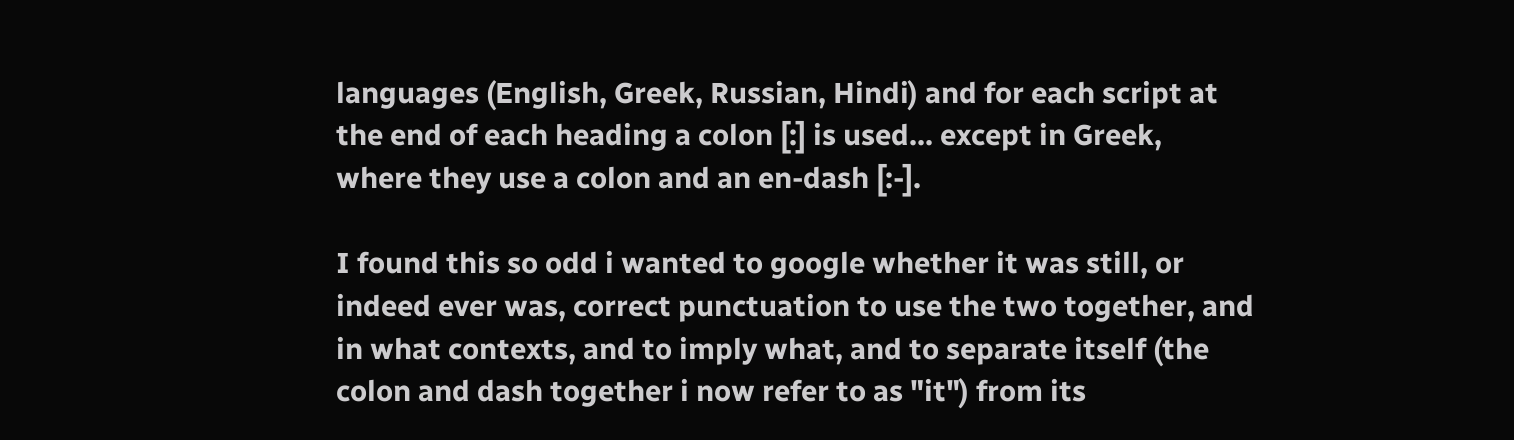languages (English, Greek, Russian, Hindi) and for each script at the end of each heading a colon [:] is used... except in Greek, where they use a colon and an en-dash [:-].

I found this so odd i wanted to google whether it was still, or indeed ever was, correct punctuation to use the two together, and in what contexts, and to imply what, and to separate itself (the colon and dash together i now refer to as "it") from its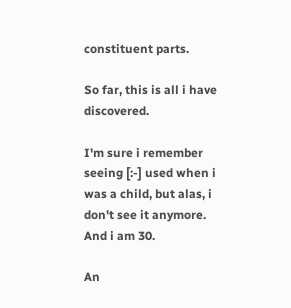constituent parts.

So far, this is all i have discovered.

I'm sure i remember seeing [:-] used when i was a child, but alas, i don't see it anymore. And i am 30.

An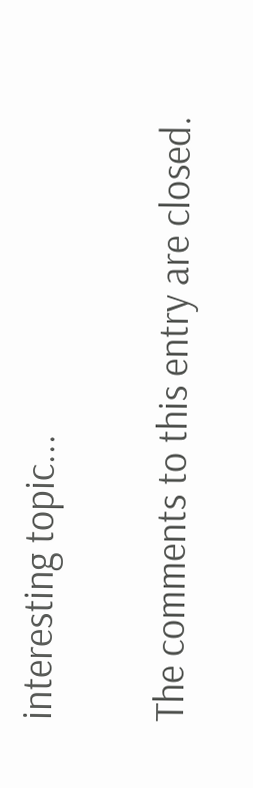interesting topic...

The comments to this entry are closed.